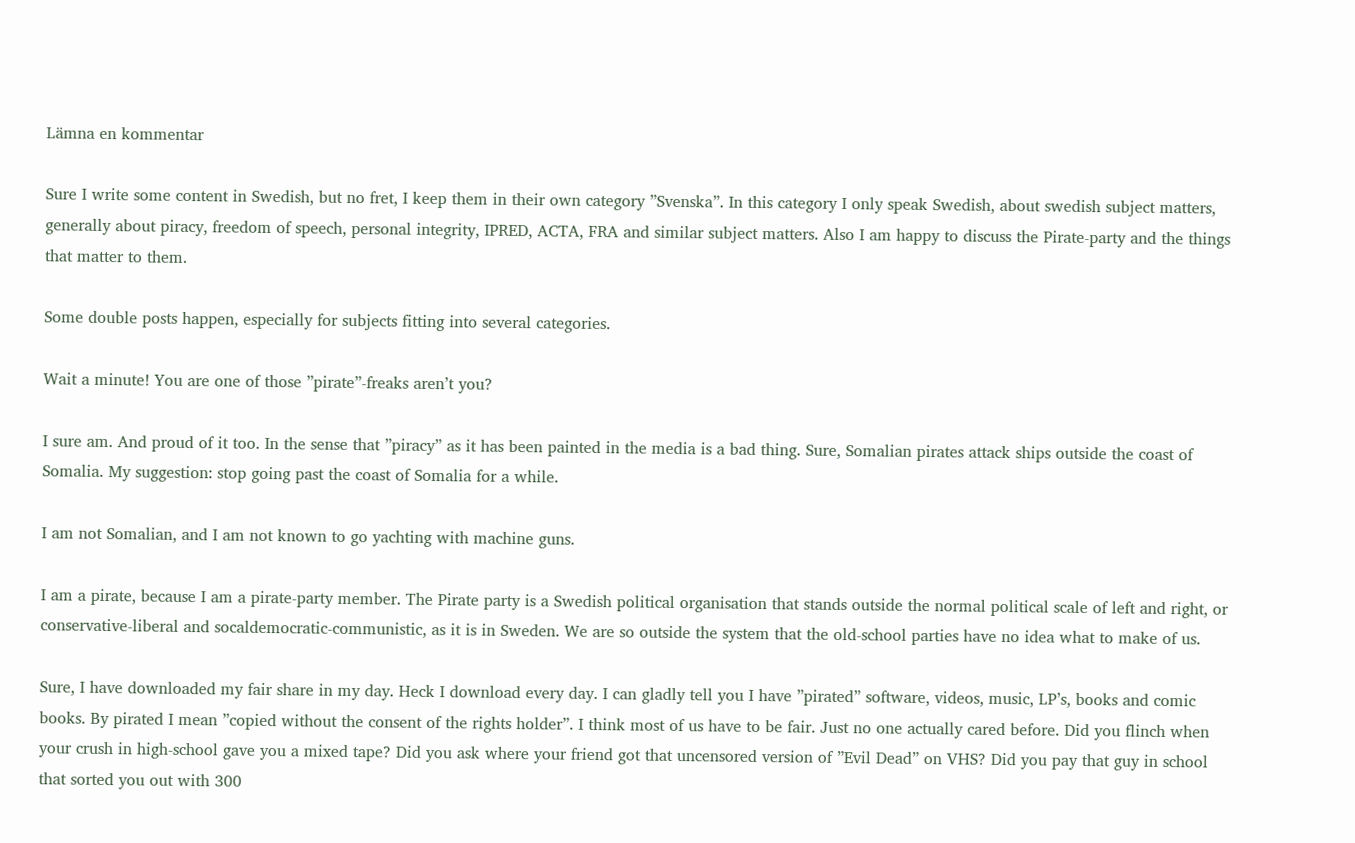Lämna en kommentar

Sure I write some content in Swedish, but no fret, I keep them in their own category ”Svenska”. In this category I only speak Swedish, about swedish subject matters, generally about piracy, freedom of speech, personal integrity, IPRED, ACTA, FRA and similar subject matters. Also I am happy to discuss the Pirate-party and the things that matter to them.

Some double posts happen, especially for subjects fitting into several categories.

Wait a minute! You are one of those ”pirate”-freaks aren’t you?

I sure am. And proud of it too. In the sense that ”piracy” as it has been painted in the media is a bad thing. Sure, Somalian pirates attack ships outside the coast of Somalia. My suggestion: stop going past the coast of Somalia for a while.

I am not Somalian, and I am not known to go yachting with machine guns.

I am a pirate, because I am a pirate-party member. The Pirate party is a Swedish political organisation that stands outside the normal political scale of left and right, or conservative-liberal and socaldemocratic-communistic, as it is in Sweden. We are so outside the system that the old-school parties have no idea what to make of us.

Sure, I have downloaded my fair share in my day. Heck I download every day. I can gladly tell you I have ”pirated” software, videos, music, LP’s, books and comic books. By pirated I mean ”copied without the consent of the rights holder”. I think most of us have to be fair. Just no one actually cared before. Did you flinch when your crush in high-school gave you a mixed tape? Did you ask where your friend got that uncensored version of ”Evil Dead” on VHS? Did you pay that guy in school that sorted you out with 300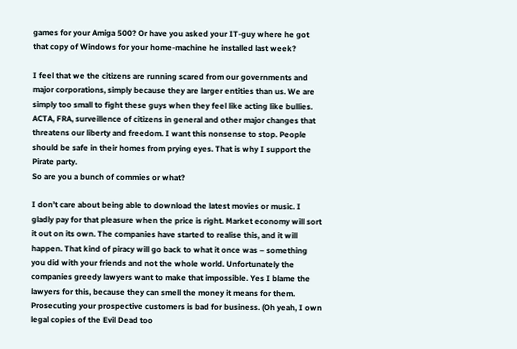games for your Amiga 500? Or have you asked your IT-guy where he got that copy of Windows for your home-machine he installed last week?

I feel that we the citizens are running scared from our governments and major corporations, simply because they are larger entities than us. We are simply too small to fight these guys when they feel like acting like bullies. ACTA, FRA, surveillence of citizens in general and other major changes that threatens our liberty and freedom. I want this nonsense to stop. People should be safe in their homes from prying eyes. That is why I support the Pirate party.
So are you a bunch of commies or what?

I don’t care about being able to download the latest movies or music. I gladly pay for that pleasure when the price is right. Market economy will sort it out on its own. The companies have started to realise this, and it will happen. That kind of piracy will go back to what it once was – something you did with your friends and not the whole world. Unfortunately the companies greedy lawyers want to make that impossible. Yes I blame the lawyers for this, because they can smell the money it means for them. Prosecuting your prospective customers is bad for business. (Oh yeah, I own legal copies of the Evil Dead too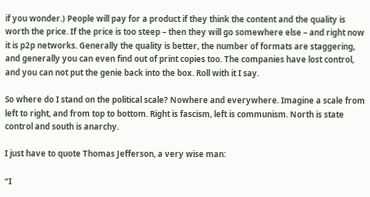if you wonder.) People will pay for a product if they think the content and the quality is worth the price. If the price is too steep – then they will go somewhere else – and right now it is p2p networks. Generally the quality is better, the number of formats are staggering, and generally you can even find out of print copies too. The companies have lost control, and you can not put the genie back into the box. Roll with it I say.

So where do I stand on the political scale? Nowhere and everywhere. Imagine a scale from left to right, and from top to bottom. Right is fascism, left is communism. North is state control and south is anarchy.

I just have to quote Thomas Jefferson, a very wise man:

“I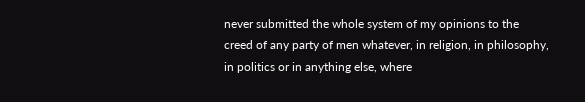never submitted the whole system of my opinions to the creed of any party of men whatever, in religion, in philosophy, in politics or in anything else, where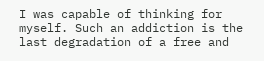I was capable of thinking for myself. Such an addiction is the last degradation of a free and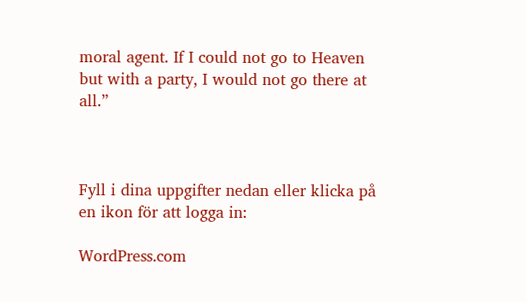moral agent. If I could not go to Heaven but with a party, I would not go there at all.”



Fyll i dina uppgifter nedan eller klicka på en ikon för att logga in:

WordPress.com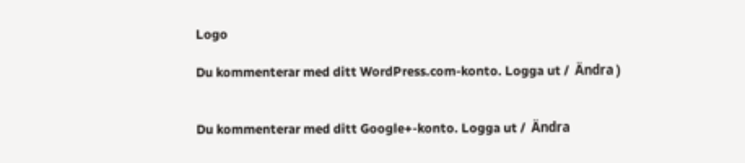Logo

Du kommenterar med ditt WordPress.com-konto. Logga ut /  Ändra )


Du kommenterar med ditt Google+-konto. Logga ut /  Ändra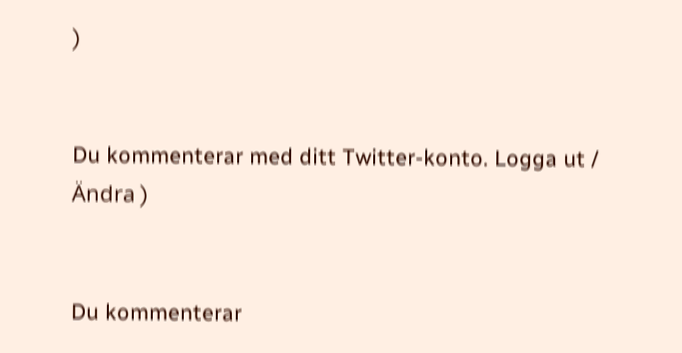)


Du kommenterar med ditt Twitter-konto. Logga ut /  Ändra )


Du kommenterar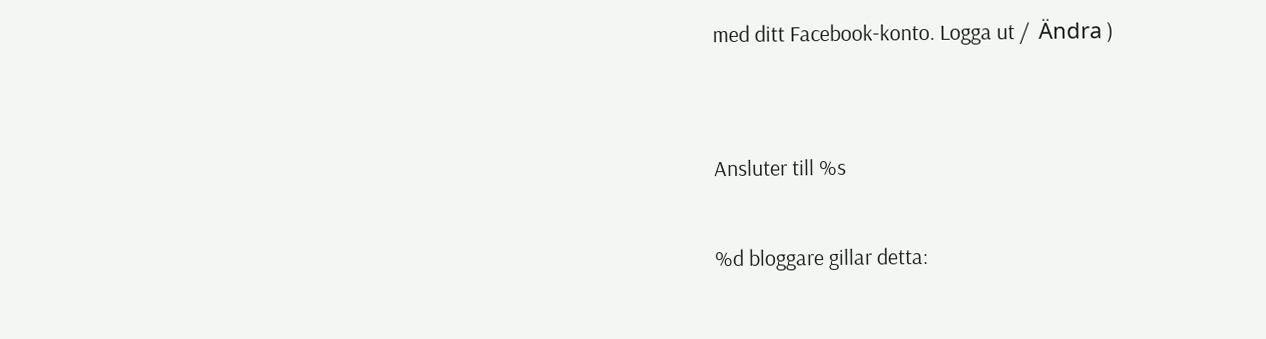med ditt Facebook-konto. Logga ut /  Ändra )


Ansluter till %s

%d bloggare gillar detta: